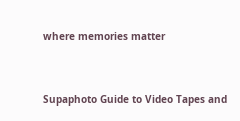where memories matter


Supaphoto Guide to Video Tapes and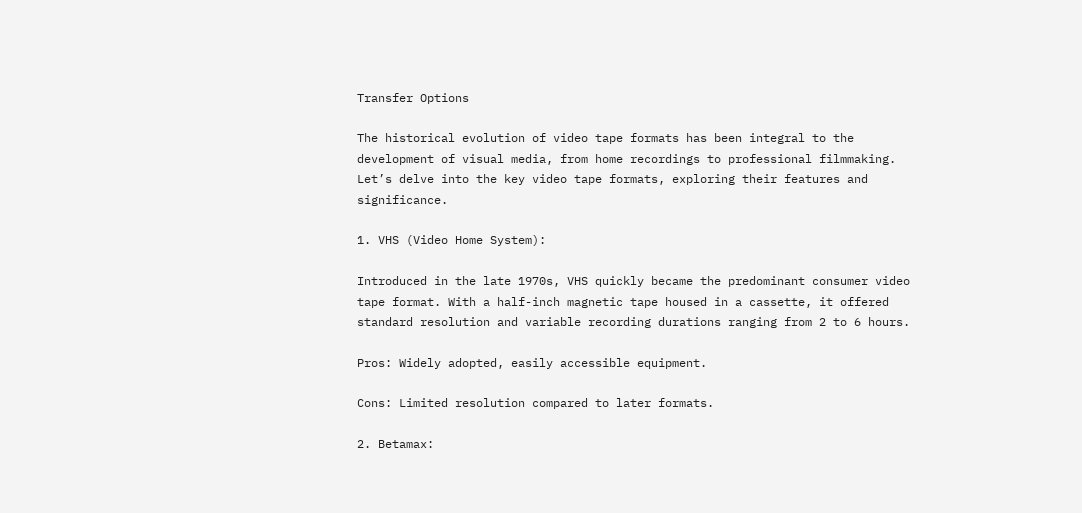Transfer Options

The historical evolution of video tape formats has been integral to the development of visual media, from home recordings to professional filmmaking. Let’s delve into the key video tape formats, exploring their features and significance.

1. VHS (Video Home System):

Introduced in the late 1970s, VHS quickly became the predominant consumer video tape format. With a half-inch magnetic tape housed in a cassette, it offered standard resolution and variable recording durations ranging from 2 to 6 hours.

Pros: Widely adopted, easily accessible equipment.

Cons: Limited resolution compared to later formats.

2. Betamax: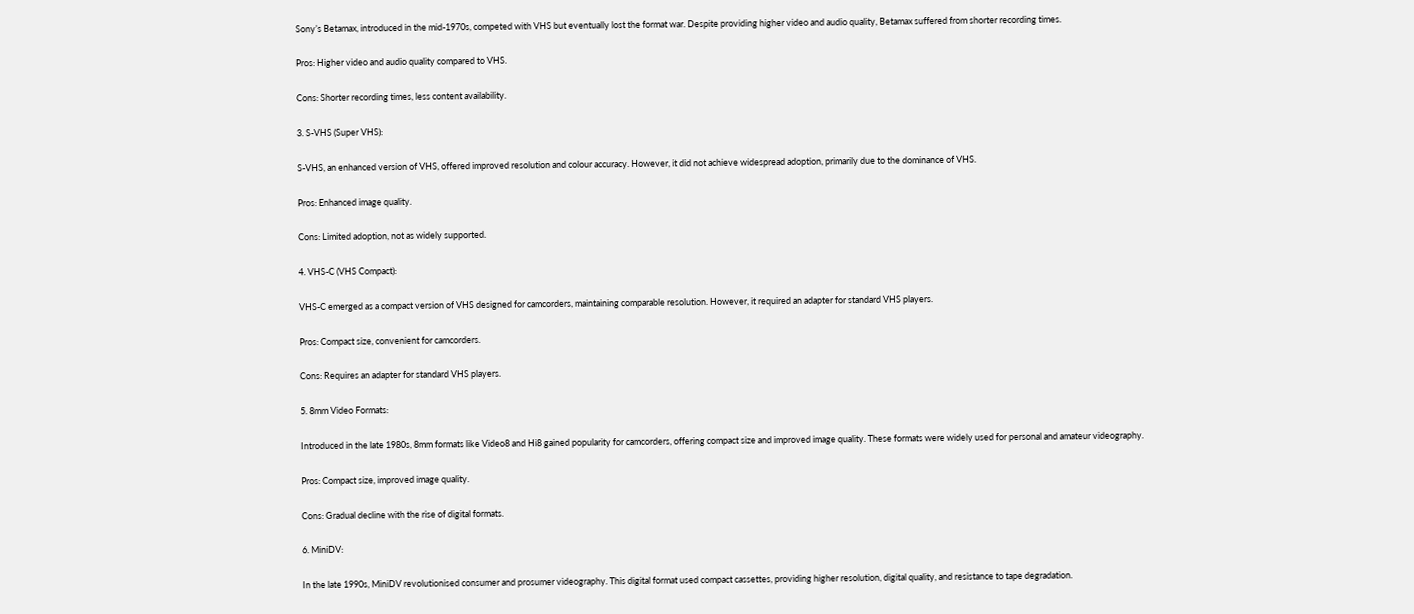Sony’s Betamax, introduced in the mid-1970s, competed with VHS but eventually lost the format war. Despite providing higher video and audio quality, Betamax suffered from shorter recording times.

Pros: Higher video and audio quality compared to VHS.

Cons: Shorter recording times, less content availability.

3. S-VHS (Super VHS):

S-VHS, an enhanced version of VHS, offered improved resolution and colour accuracy. However, it did not achieve widespread adoption, primarily due to the dominance of VHS.

Pros: Enhanced image quality.

Cons: Limited adoption, not as widely supported.

4. VHS-C (VHS Compact):

VHS-C emerged as a compact version of VHS designed for camcorders, maintaining comparable resolution. However, it required an adapter for standard VHS players.

Pros: Compact size, convenient for camcorders.

Cons: Requires an adapter for standard VHS players.

5. 8mm Video Formats:

Introduced in the late 1980s, 8mm formats like Video8 and Hi8 gained popularity for camcorders, offering compact size and improved image quality. These formats were widely used for personal and amateur videography.

Pros: Compact size, improved image quality.

Cons: Gradual decline with the rise of digital formats.

6. MiniDV:

In the late 1990s, MiniDV revolutionised consumer and prosumer videography. This digital format used compact cassettes, providing higher resolution, digital quality, and resistance to tape degradation.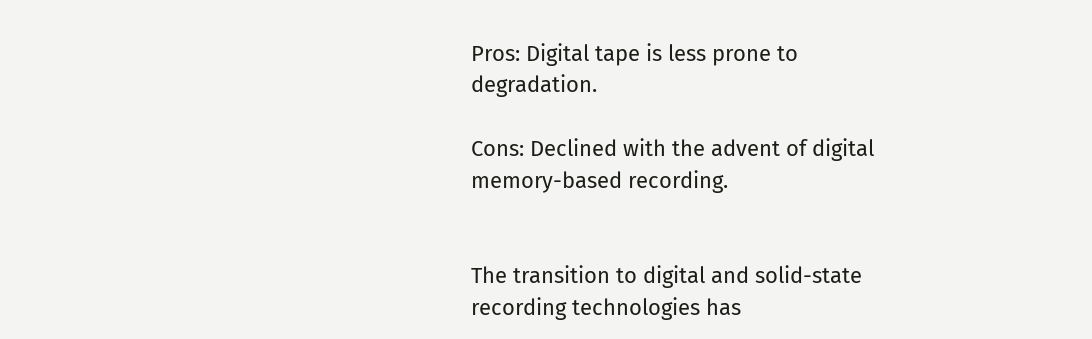Pros: Digital tape is less prone to degradation.

Cons: Declined with the advent of digital memory-based recording.


The transition to digital and solid-state recording technologies has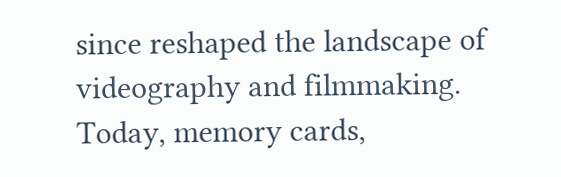since reshaped the landscape of videography and filmmaking. Today, memory cards,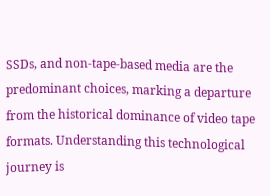SSDs, and non-tape-based media are the predominant choices, marking a departure from the historical dominance of video tape formats. Understanding this technological journey is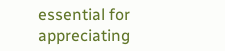essential for appreciating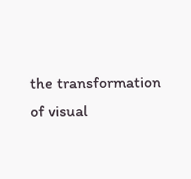the transformation of visual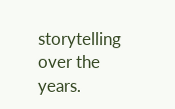storytelling over the years.